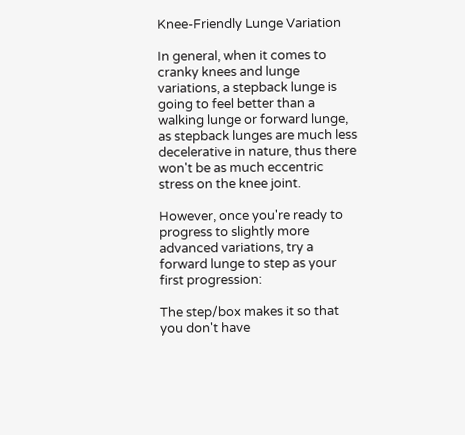Knee-Friendly Lunge Variation

In general, when it comes to cranky knees and lunge variations, a stepback lunge is going to feel better than a walking lunge or forward lunge, as stepback lunges are much less decelerative in nature, thus there won't be as much eccentric stress on the knee joint.

However, once you're ready to progress to slightly more advanced variations, try a forward lunge to step as your first progression:

The step/box makes it so that you don't have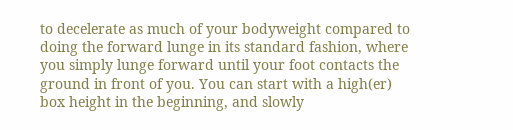to decelerate as much of your bodyweight compared to doing the forward lunge in its standard fashion, where you simply lunge forward until your foot contacts the ground in front of you. You can start with a high(er) box height in the beginning, and slowly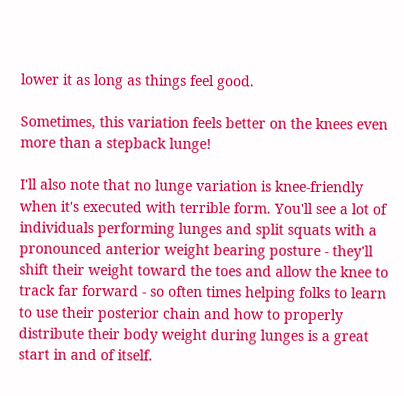lower it as long as things feel good.

Sometimes, this variation feels better on the knees even more than a stepback lunge!

I'll also note that no lunge variation is knee-friendly when it's executed with terrible form. You'll see a lot of individuals performing lunges and split squats with a pronounced anterior weight bearing posture - they'll shift their weight toward the toes and allow the knee to track far forward - so often times helping folks to learn to use their posterior chain and how to properly distribute their body weight during lunges is a great start in and of itself.